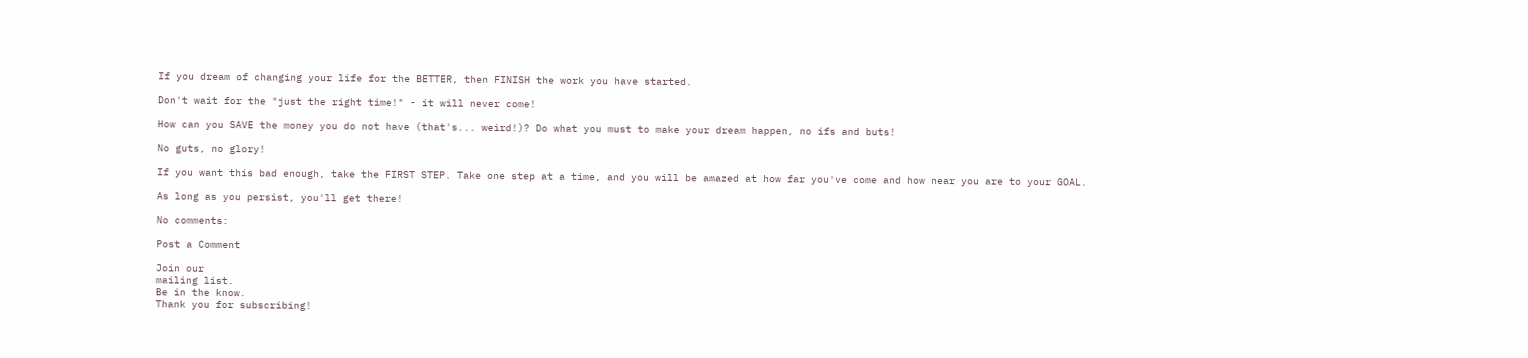If you dream of changing your life for the BETTER, then FINISH the work you have started.

Don't wait for the "just the right time!" - it will never come!

How can you SAVE the money you do not have (that's... weird!)? Do what you must to make your dream happen, no ifs and buts!

No guts, no glory!

If you want this bad enough, take the FIRST STEP. Take one step at a time, and you will be amazed at how far you've come and how near you are to your GOAL.

As long as you persist, you'll get there!

No comments:

Post a Comment

Join our
mailing list.
Be in the know.
Thank you for subscribing!